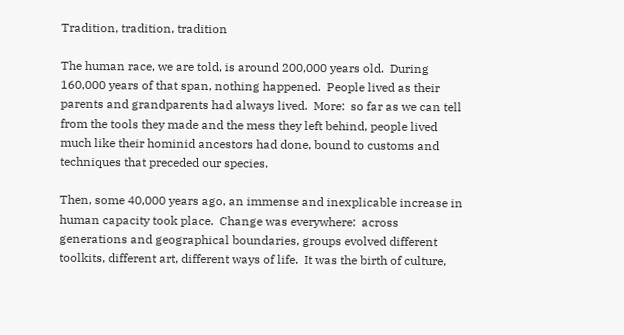Tradition, tradition, tradition

The human race, we are told, is around 200,000 years old.  During 160,000 years of that span, nothing happened.  People lived as their parents and grandparents had always lived.  More:  so far as we can tell from the tools they made and the mess they left behind, people lived much like their hominid ancestors had done, bound to customs and techniques that preceded our species.

Then, some 40,000 years ago, an immense and inexplicable increase in human capacity took place.  Change was everywhere:  across generations and geographical boundaries, groups evolved different toolkits, different art, different ways of life.  It was the birth of culture,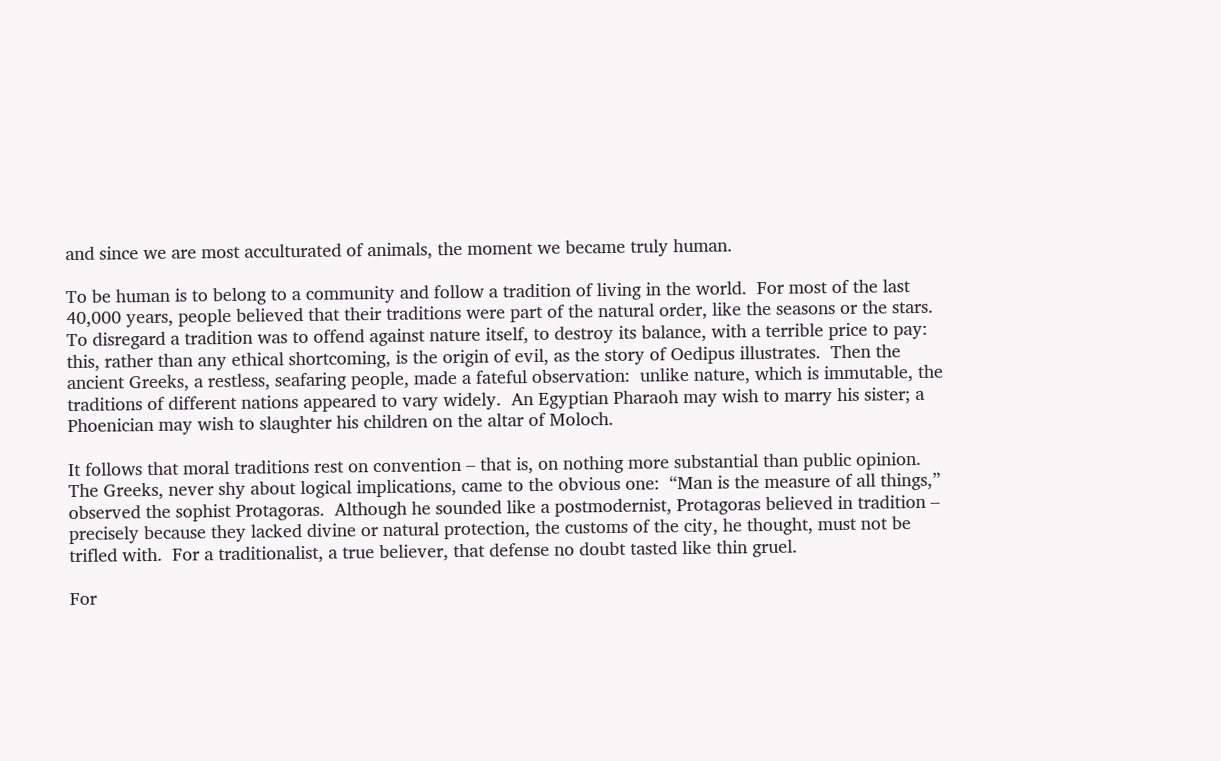and since we are most acculturated of animals, the moment we became truly human.

To be human is to belong to a community and follow a tradition of living in the world.  For most of the last 40,000 years, people believed that their traditions were part of the natural order, like the seasons or the stars.  To disregard a tradition was to offend against nature itself, to destroy its balance, with a terrible price to pay:  this, rather than any ethical shortcoming, is the origin of evil, as the story of Oedipus illustrates.  Then the ancient Greeks, a restless, seafaring people, made a fateful observation:  unlike nature, which is immutable, the traditions of different nations appeared to vary widely.  An Egyptian Pharaoh may wish to marry his sister; a Phoenician may wish to slaughter his children on the altar of Moloch.

It follows that moral traditions rest on convention – that is, on nothing more substantial than public opinion.  The Greeks, never shy about logical implications, came to the obvious one:  “Man is the measure of all things,” observed the sophist Protagoras.  Although he sounded like a postmodernist, Protagoras believed in tradition – precisely because they lacked divine or natural protection, the customs of the city, he thought, must not be trifled with.  For a traditionalist, a true believer, that defense no doubt tasted like thin gruel.

For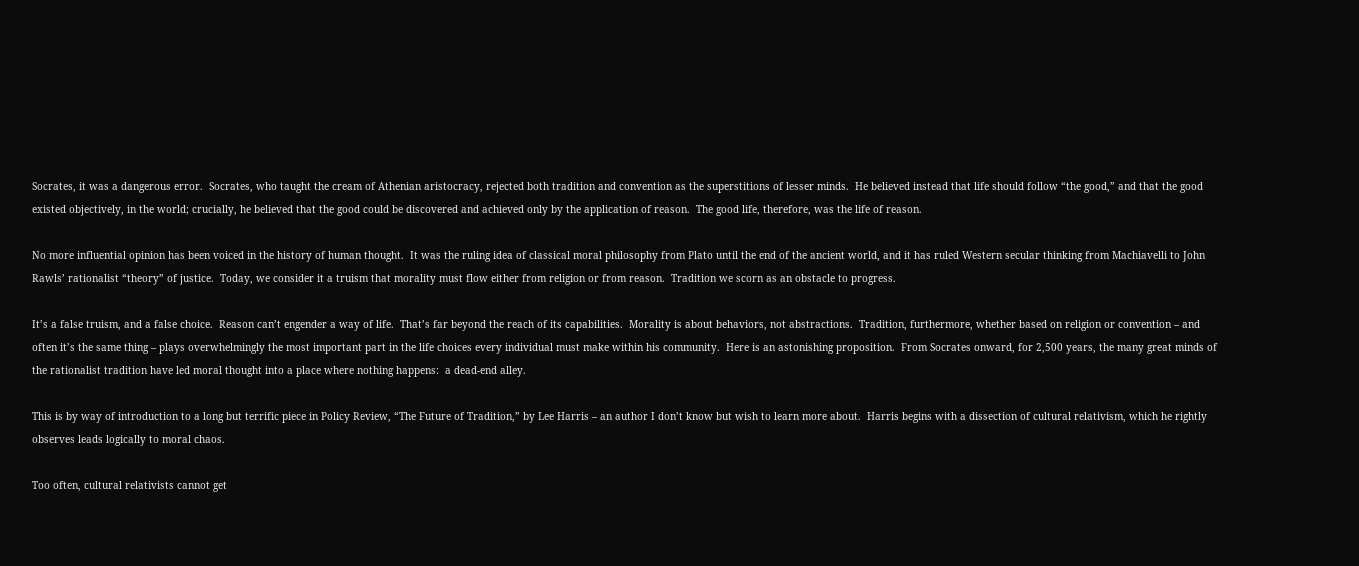Socrates, it was a dangerous error.  Socrates, who taught the cream of Athenian aristocracy, rejected both tradition and convention as the superstitions of lesser minds.  He believed instead that life should follow “the good,” and that the good existed objectively, in the world; crucially, he believed that the good could be discovered and achieved only by the application of reason.  The good life, therefore, was the life of reason.

No more influential opinion has been voiced in the history of human thought.  It was the ruling idea of classical moral philosophy from Plato until the end of the ancient world, and it has ruled Western secular thinking from Machiavelli to John Rawls’ rationalist “theory” of justice.  Today, we consider it a truism that morality must flow either from religion or from reason.  Tradition we scorn as an obstacle to progress.

It’s a false truism, and a false choice.  Reason can’t engender a way of life.  That’s far beyond the reach of its capabilities.  Morality is about behaviors, not abstractions.  Tradition, furthermore, whether based on religion or convention – and often it’s the same thing – plays overwhelmingly the most important part in the life choices every individual must make within his community.  Here is an astonishing proposition.  From Socrates onward, for 2,500 years, the many great minds of the rationalist tradition have led moral thought into a place where nothing happens:  a dead-end alley.

This is by way of introduction to a long but terrific piece in Policy Review, “The Future of Tradition,” by Lee Harris – an author I don’t know but wish to learn more about.  Harris begins with a dissection of cultural relativism, which he rightly observes leads logically to moral chaos.

Too often, cultural relativists cannot get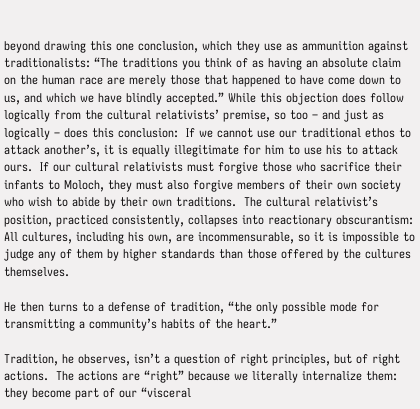beyond drawing this one conclusion, which they use as ammunition against traditionalists: “The traditions you think of as having an absolute claim on the human race are merely those that happened to have come down to us, and which we have blindly accepted.” While this objection does follow logically from the cultural relativists’ premise, so too – and just as logically – does this conclusion:  If we cannot use our traditional ethos to attack another’s, it is equally illegitimate for him to use his to attack ours.  If our cultural relativists must forgive those who sacrifice their infants to Moloch, they must also forgive members of their own society who wish to abide by their own traditions.  The cultural relativist’s position, practiced consistently, collapses into reactionary obscurantism:  All cultures, including his own, are incommensurable, so it is impossible to judge any of them by higher standards than those offered by the cultures themselves.

He then turns to a defense of tradition, “the only possible mode for transmitting a community’s habits of the heart.”

Tradition, he observes, isn’t a question of right principles, but of right actions.  The actions are “right” because we literally internalize them:  they become part of our “visceral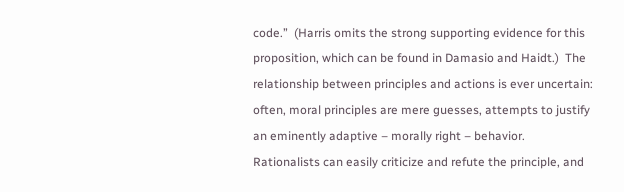code.”  (Harris omits the strong supporting evidence for this proposition, which can be found in Damasio and Haidt.)  The relationship between principles and actions is ever uncertain:  often, moral principles are mere guesses, attempts to justify an eminently adaptive – morally right – behavior.  Rationalists can easily criticize and refute the principle, and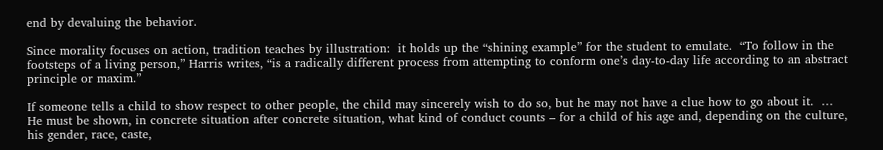end by devaluing the behavior.

Since morality focuses on action, tradition teaches by illustration:  it holds up the “shining example” for the student to emulate.  “To follow in the footsteps of a living person,” Harris writes, “is a radically different process from attempting to conform one’s day-to-day life according to an abstract principle or maxim.”

If someone tells a child to show respect to other people, the child may sincerely wish to do so, but he may not have a clue how to go about it.  … He must be shown, in concrete situation after concrete situation, what kind of conduct counts – for a child of his age and, depending on the culture, his gender, race, caste,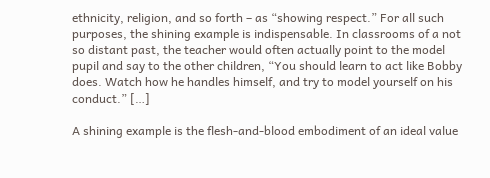ethnicity, religion, and so forth – as “showing respect.” For all such purposes, the shining example is indispensable. In classrooms of a not so distant past, the teacher would often actually point to the model pupil and say to the other children, “You should learn to act like Bobby does. Watch how he handles himself, and try to model yourself on his conduct.” […]

A shining example is the flesh-and-blood embodiment of an ideal value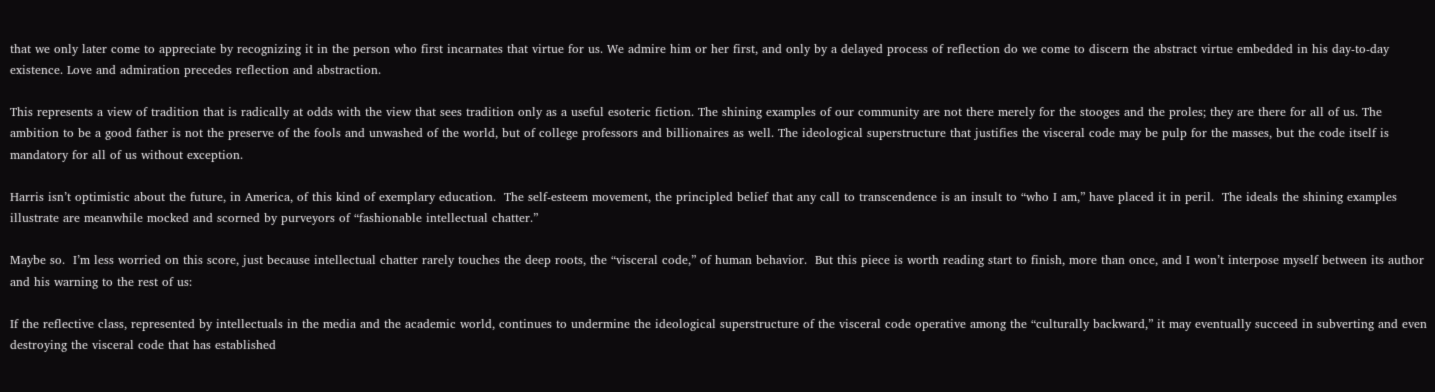that we only later come to appreciate by recognizing it in the person who first incarnates that virtue for us. We admire him or her first, and only by a delayed process of reflection do we come to discern the abstract virtue embedded in his day-to-day existence. Love and admiration precedes reflection and abstraction.

This represents a view of tradition that is radically at odds with the view that sees tradition only as a useful esoteric fiction. The shining examples of our community are not there merely for the stooges and the proles; they are there for all of us. The ambition to be a good father is not the preserve of the fools and unwashed of the world, but of college professors and billionaires as well. The ideological superstructure that justifies the visceral code may be pulp for the masses, but the code itself is mandatory for all of us without exception.

Harris isn’t optimistic about the future, in America, of this kind of exemplary education.  The self-esteem movement, the principled belief that any call to transcendence is an insult to “who I am,” have placed it in peril.  The ideals the shining examples illustrate are meanwhile mocked and scorned by purveyors of “fashionable intellectual chatter.”

Maybe so.  I’m less worried on this score, just because intellectual chatter rarely touches the deep roots, the “visceral code,” of human behavior.  But this piece is worth reading start to finish, more than once, and I won’t interpose myself between its author and his warning to the rest of us:

If the reflective class, represented by intellectuals in the media and the academic world, continues to undermine the ideological superstructure of the visceral code operative among the “culturally backward,” it may eventually succeed in subverting and even destroying the visceral code that has established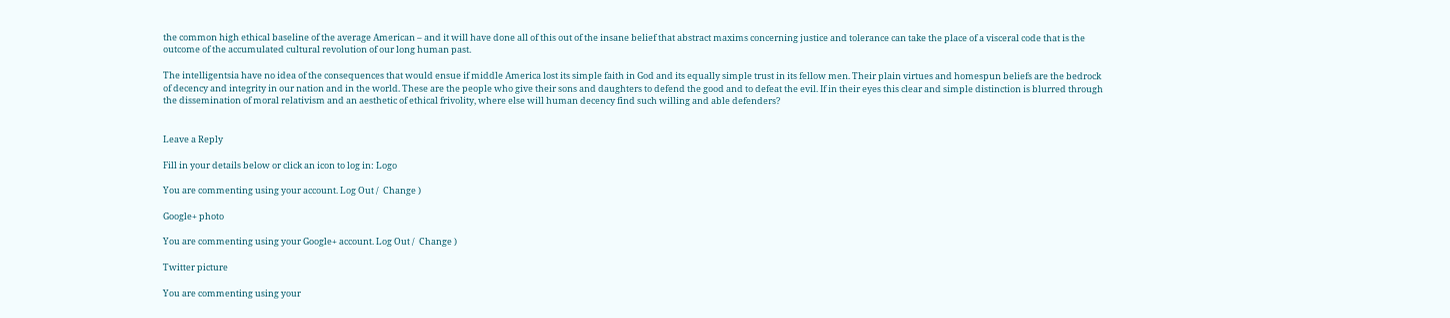the common high ethical baseline of the average American – and it will have done all of this out of the insane belief that abstract maxims concerning justice and tolerance can take the place of a visceral code that is the outcome of the accumulated cultural revolution of our long human past.

The intelligentsia have no idea of the consequences that would ensue if middle America lost its simple faith in God and its equally simple trust in its fellow men. Their plain virtues and homespun beliefs are the bedrock of decency and integrity in our nation and in the world. These are the people who give their sons and daughters to defend the good and to defeat the evil. If in their eyes this clear and simple distinction is blurred through the dissemination of moral relativism and an aesthetic of ethical frivolity, where else will human decency find such willing and able defenders?


Leave a Reply

Fill in your details below or click an icon to log in: Logo

You are commenting using your account. Log Out /  Change )

Google+ photo

You are commenting using your Google+ account. Log Out /  Change )

Twitter picture

You are commenting using your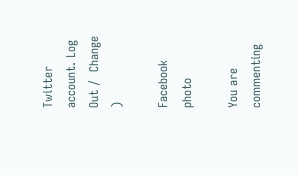Twitter account. Log Out /  Change )

Facebook photo

You are commenting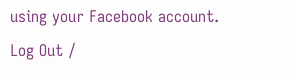using your Facebook account. Log Out /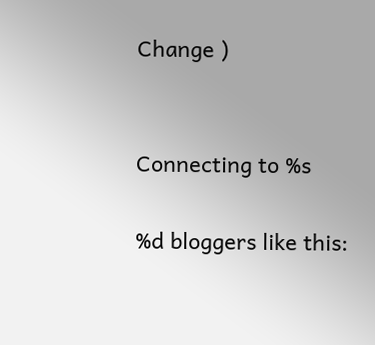Change )


Connecting to %s

%d bloggers like this: